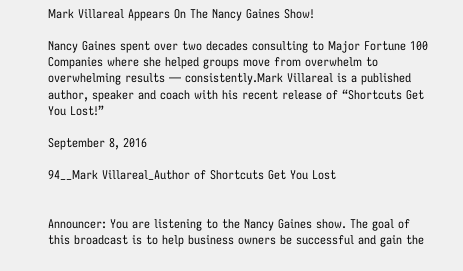Mark Villareal Appears On The Nancy Gaines Show!

Nancy Gaines spent over two decades consulting to Major Fortune 100 Companies where she helped groups move from overwhelm to overwhelming results — consistently.Mark Villareal is a published author, speaker and coach with his recent release of “Shortcuts Get You Lost!”

September 8, 2016

94__Mark Villareal_Author of Shortcuts Get You Lost


Announcer: You are listening to the Nancy Gaines show. The goal of this broadcast is to help business owners be successful and gain the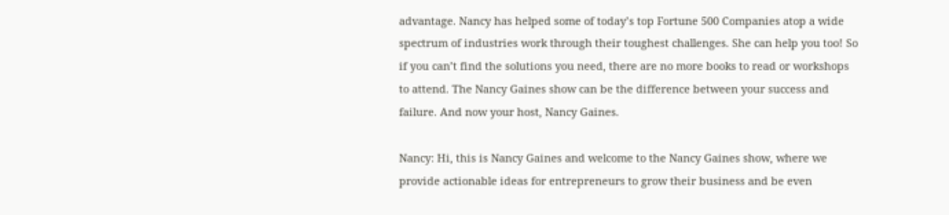advantage. Nancy has helped some of today’s top Fortune 500 Companies atop a wide spectrum of industries work through their toughest challenges. She can help you too! So if you can’t find the solutions you need, there are no more books to read or workshops to attend. The Nancy Gaines show can be the difference between your success and failure. And now your host, Nancy Gaines.

Nancy: Hi, this is Nancy Gaines and welcome to the Nancy Gaines show, where we provide actionable ideas for entrepreneurs to grow their business and be even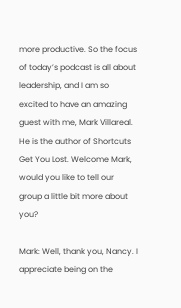more productive. So the focus of today’s podcast is all about leadership, and I am so excited to have an amazing guest with me, Mark Villareal. He is the author of Shortcuts Get You Lost. Welcome Mark, would you like to tell our group a little bit more about you?

Mark: Well, thank you, Nancy. I appreciate being on the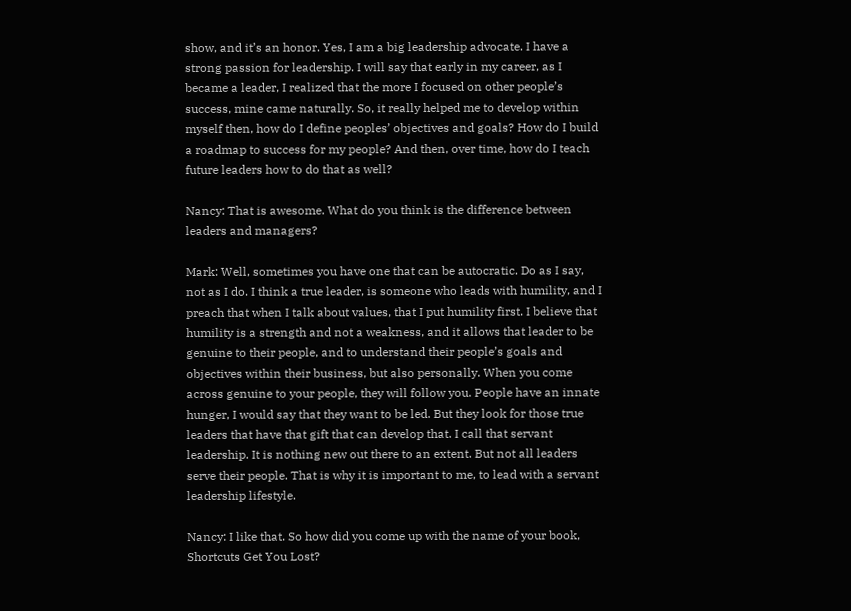show, and it’s an honor. Yes, I am a big leadership advocate. I have a strong passion for leadership. I will say that early in my career, as I became a leader, I realized that the more I focused on other people’s success, mine came naturally. So, it really helped me to develop within myself then, how do I define peoples’ objectives and goals? How do I build a roadmap to success for my people? And then, over time, how do I teach future leaders how to do that as well?

Nancy: That is awesome. What do you think is the difference between leaders and managers?

Mark: Well, sometimes you have one that can be autocratic. Do as I say, not as I do. I think a true leader, is someone who leads with humility, and I preach that when I talk about values, that I put humility first. I believe that humility is a strength and not a weakness, and it allows that leader to be genuine to their people, and to understand their people’s goals and objectives within their business, but also personally. When you come across genuine to your people, they will follow you. People have an innate hunger, I would say that they want to be led. But they look for those true leaders that have that gift that can develop that. I call that servant leadership. It is nothing new out there to an extent. But not all leaders serve their people. That is why it is important to me, to lead with a servant leadership lifestyle.

Nancy: I like that. So how did you come up with the name of your book, Shortcuts Get You Lost?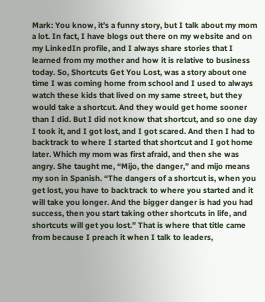Mark: You know, it’s a funny story, but I talk about my mom a lot. In fact, I have blogs out there on my website and on my LinkedIn profile, and I always share stories that I learned from my mother and how it is relative to business today. So, Shortcuts Get You Lost, was a story about one time I was coming home from school and I used to always watch these kids that lived on my same street, but they would take a shortcut. And they would get home sooner than I did. But I did not know that shortcut, and so one day I took it, and I got lost, and I got scared. And then I had to backtrack to where I started that shortcut and I got home later. Which my mom was first afraid, and then she was angry. She taught me, “Mijo, the danger,” and mijo means my son in Spanish. “The dangers of a shortcut is, when you get lost, you have to backtrack to where you started and it will take you longer. And the bigger danger is had you had success, then you start taking other shortcuts in life, and shortcuts will get you lost.” That is where that title came from because I preach it when I talk to leaders,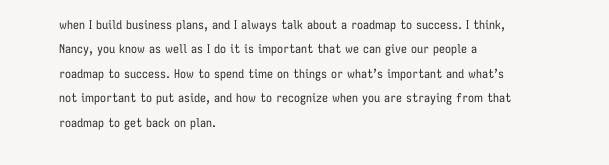when I build business plans, and I always talk about a roadmap to success. I think, Nancy, you know as well as I do it is important that we can give our people a roadmap to success. How to spend time on things or what’s important and what’s not important to put aside, and how to recognize when you are straying from that roadmap to get back on plan.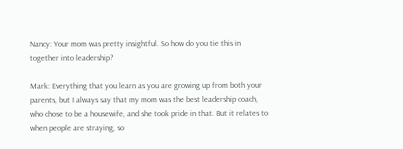Nancy: Your mom was pretty insightful. So how do you tie this in together into leadership?

Mark: Everything that you learn as you are growing up from both your parents, but I always say that my mom was the best leadership coach, who chose to be a housewife, and she took pride in that. But it relates to when people are straying, so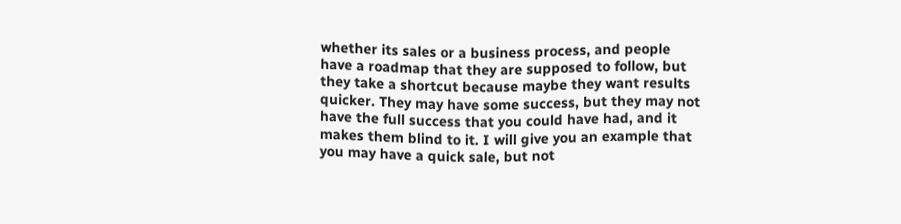whether its sales or a business process, and people have a roadmap that they are supposed to follow, but they take a shortcut because maybe they want results quicker. They may have some success, but they may not have the full success that you could have had, and it makes them blind to it. I will give you an example that you may have a quick sale, but not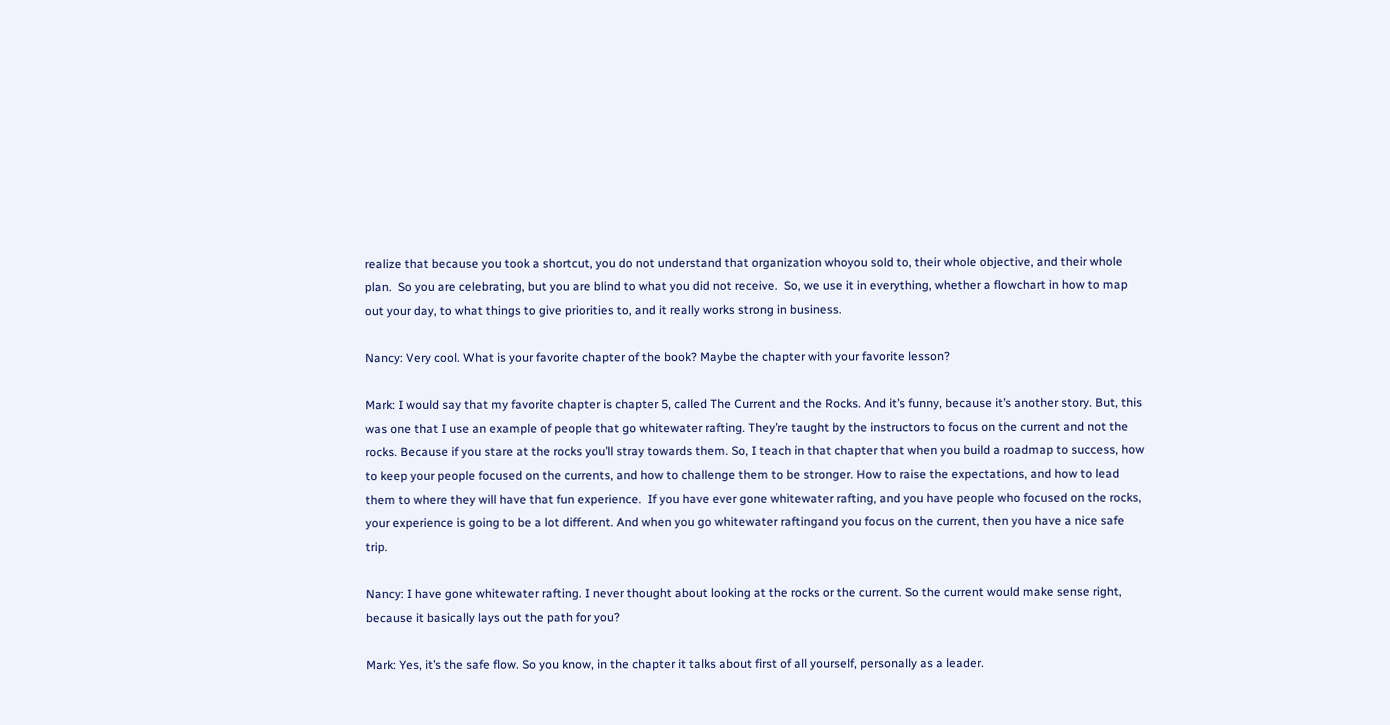realize that because you took a shortcut, you do not understand that organization whoyou sold to, their whole objective, and their whole plan.  So you are celebrating, but you are blind to what you did not receive.  So, we use it in everything, whether a flowchart in how to map out your day, to what things to give priorities to, and it really works strong in business.

Nancy: Very cool. What is your favorite chapter of the book? Maybe the chapter with your favorite lesson?

Mark: I would say that my favorite chapter is chapter 5, called The Current and the Rocks. And it’s funny, because it’s another story. But, this was one that I use an example of people that go whitewater rafting. They’re taught by the instructors to focus on the current and not the rocks. Because if you stare at the rocks you’ll stray towards them. So, I teach in that chapter that when you build a roadmap to success, how to keep your people focused on the currents, and how to challenge them to be stronger. How to raise the expectations, and how to lead them to where they will have that fun experience.  If you have ever gone whitewater rafting, and you have people who focused on the rocks, your experience is going to be a lot different. And when you go whitewater raftingand you focus on the current, then you have a nice safe trip.

Nancy: I have gone whitewater rafting. I never thought about looking at the rocks or the current. So the current would make sense right, because it basically lays out the path for you?

Mark: Yes, it’s the safe flow. So you know, in the chapter it talks about first of all yourself, personally as a leader.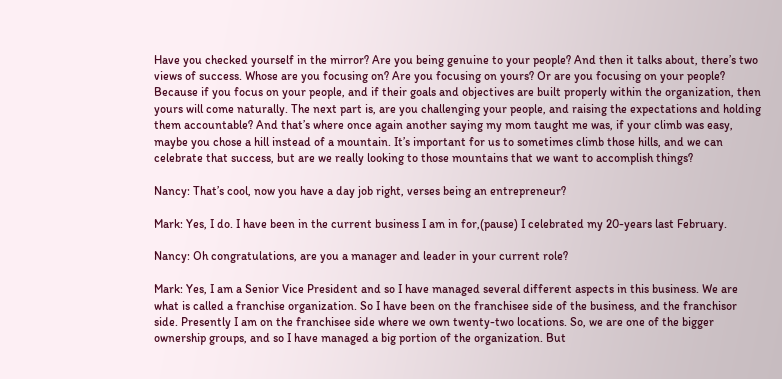Have you checked yourself in the mirror? Are you being genuine to your people? And then it talks about, there’s two views of success. Whose are you focusing on? Are you focusing on yours? Or are you focusing on your people? Because if you focus on your people, and if their goals and objectives are built properly within the organization, then yours will come naturally. The next part is, are you challenging your people, and raising the expectations and holding them accountable? And that’s where once again another saying my mom taught me was, if your climb was easy, maybe you chose a hill instead of a mountain. It’s important for us to sometimes climb those hills, and we can celebrate that success, but are we really looking to those mountains that we want to accomplish things?

Nancy: That’s cool, now you have a day job right, verses being an entrepreneur?

Mark: Yes, I do. I have been in the current business I am in for,(pause) I celebrated my 20-years last February.

Nancy: Oh congratulations, are you a manager and leader in your current role?

Mark: Yes, I am a Senior Vice President and so I have managed several different aspects in this business. We are what is called a franchise organization. So I have been on the franchisee side of the business, and the franchisor side. Presently I am on the franchisee side where we own twenty-two locations. So, we are one of the bigger ownership groups, and so I have managed a big portion of the organization. But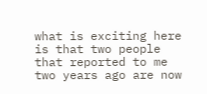what is exciting here is that two people that reported to me two years ago are now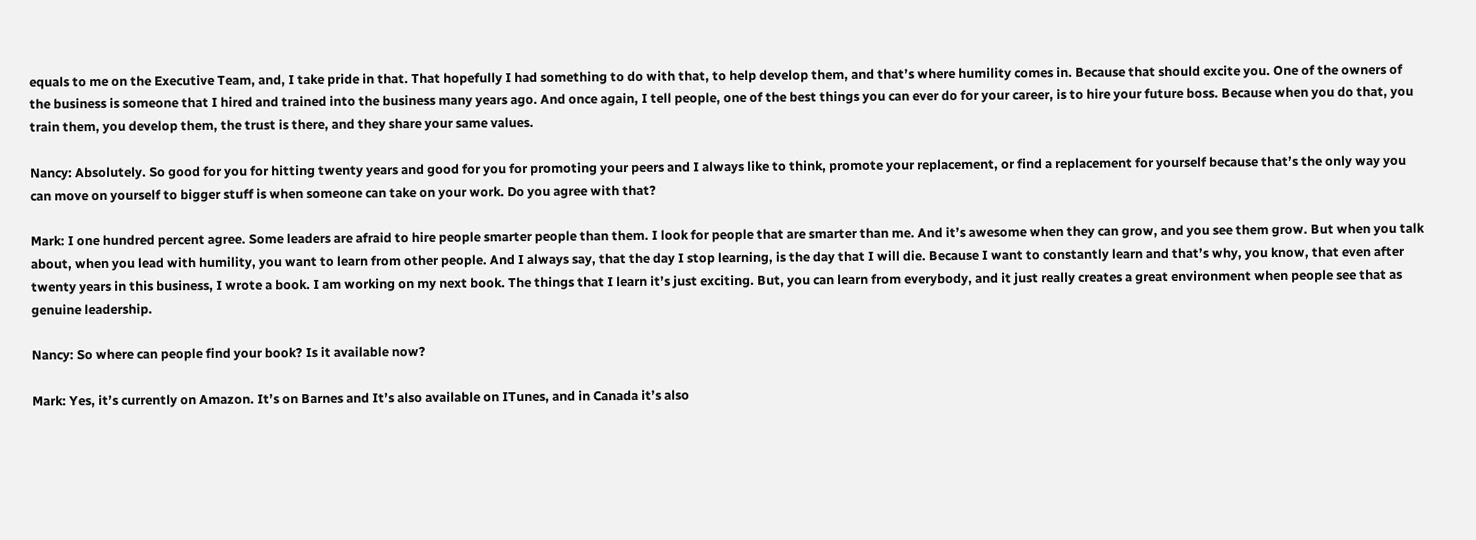equals to me on the Executive Team, and, I take pride in that. That hopefully I had something to do with that, to help develop them, and that’s where humility comes in. Because that should excite you. One of the owners of the business is someone that I hired and trained into the business many years ago. And once again, I tell people, one of the best things you can ever do for your career, is to hire your future boss. Because when you do that, you train them, you develop them, the trust is there, and they share your same values.

Nancy: Absolutely. So good for you for hitting twenty years and good for you for promoting your peers and I always like to think, promote your replacement, or find a replacement for yourself because that’s the only way you can move on yourself to bigger stuff is when someone can take on your work. Do you agree with that?

Mark: I one hundred percent agree. Some leaders are afraid to hire people smarter people than them. I look for people that are smarter than me. And it’s awesome when they can grow, and you see them grow. But when you talk about, when you lead with humility, you want to learn from other people. And I always say, that the day I stop learning, is the day that I will die. Because I want to constantly learn and that’s why, you know, that even after twenty years in this business, I wrote a book. I am working on my next book. The things that I learn it’s just exciting. But, you can learn from everybody, and it just really creates a great environment when people see that as genuine leadership.

Nancy: So where can people find your book? Is it available now?

Mark: Yes, it’s currently on Amazon. It’s on Barnes and It’s also available on ITunes, and in Canada it’s also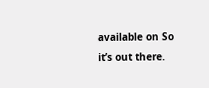available on So it’s out there.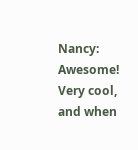Nancy: Awesome! Very cool, and when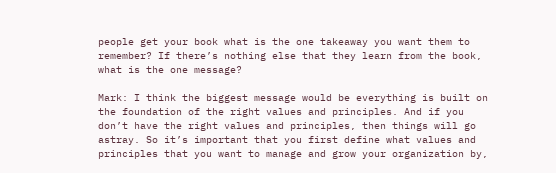people get your book what is the one takeaway you want them to remember? If there’s nothing else that they learn from the book, what is the one message?

Mark: I think the biggest message would be everything is built on the foundation of the right values and principles. And if you don’t have the right values and principles, then things will go astray. So it’s important that you first define what values and principles that you want to manage and grow your organization by,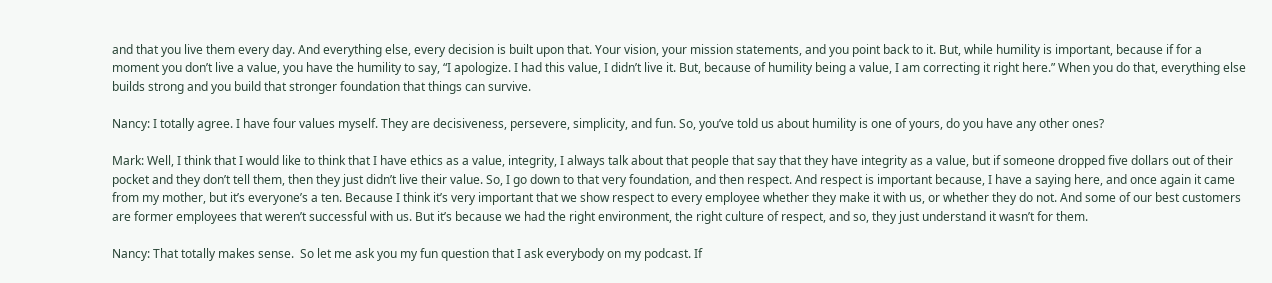and that you live them every day. And everything else, every decision is built upon that. Your vision, your mission statements, and you point back to it. But, while humility is important, because if for a moment you don’t live a value, you have the humility to say, “I apologize. I had this value, I didn’t live it. But, because of humility being a value, I am correcting it right here.” When you do that, everything else builds strong and you build that stronger foundation that things can survive.

Nancy: I totally agree. I have four values myself. They are decisiveness, persevere, simplicity, and fun. So, you’ve told us about humility is one of yours, do you have any other ones?

Mark: Well, I think that I would like to think that I have ethics as a value, integrity, I always talk about that people that say that they have integrity as a value, but if someone dropped five dollars out of their pocket and they don’t tell them, then they just didn’t live their value. So, I go down to that very foundation, and then respect. And respect is important because, I have a saying here, and once again it came from my mother, but it’s everyone’s a ten. Because I think it’s very important that we show respect to every employee whether they make it with us, or whether they do not. And some of our best customers are former employees that weren’t successful with us. But it’s because we had the right environment, the right culture of respect, and so, they just understand it wasn’t for them.

Nancy: That totally makes sense.  So let me ask you my fun question that I ask everybody on my podcast. If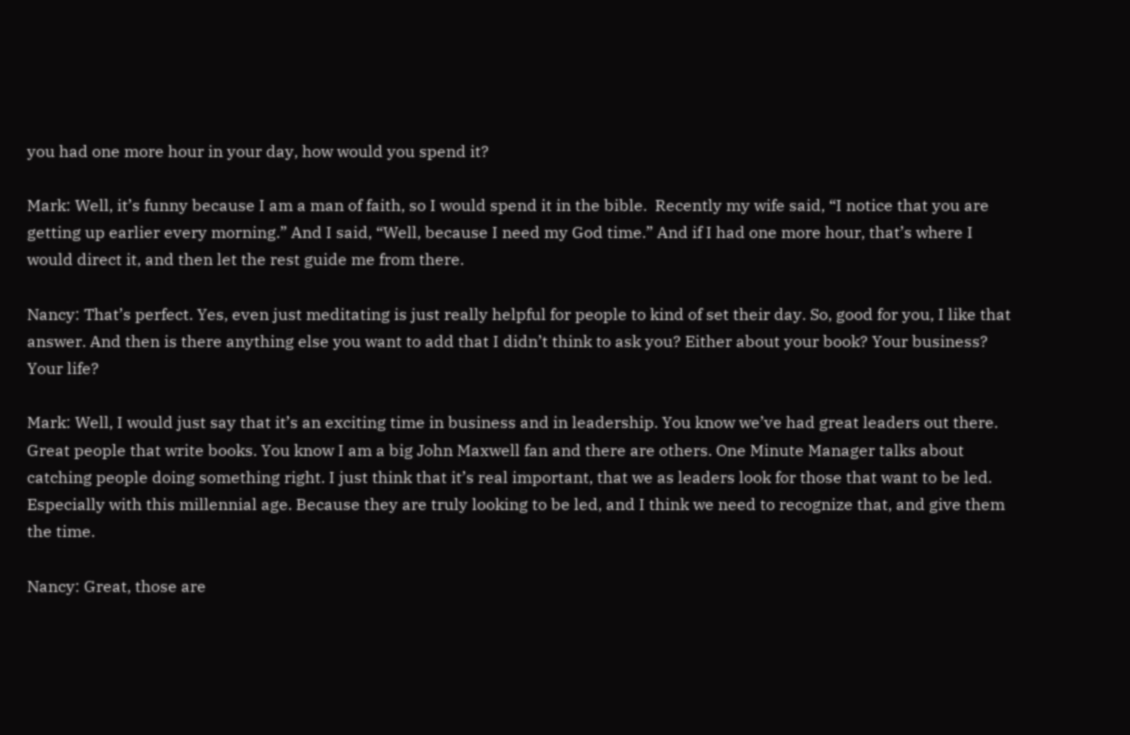you had one more hour in your day, how would you spend it?

Mark: Well, it’s funny because I am a man of faith, so I would spend it in the bible.  Recently my wife said, “I notice that you are getting up earlier every morning.” And I said, “Well, because I need my God time.” And if I had one more hour, that’s where I would direct it, and then let the rest guide me from there.

Nancy: That’s perfect. Yes, even just meditating is just really helpful for people to kind of set their day. So, good for you, I like that answer. And then is there anything else you want to add that I didn’t think to ask you? Either about your book? Your business? Your life?

Mark: Well, I would just say that it’s an exciting time in business and in leadership. You know we’ve had great leaders out there. Great people that write books. You know I am a big John Maxwell fan and there are others. One Minute Manager talks about catching people doing something right. I just think that it’s real important, that we as leaders look for those that want to be led. Especially with this millennial age. Because they are truly looking to be led, and I think we need to recognize that, and give them the time.

Nancy: Great, those are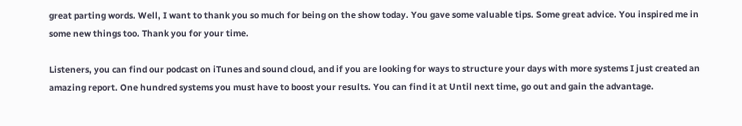great parting words. Well, I want to thank you so much for being on the show today. You gave some valuable tips. Some great advice. You inspired me in some new things too. Thank you for your time.

Listeners, you can find our podcast on iTunes and sound cloud, and if you are looking for ways to structure your days with more systems I just created an amazing report. One hundred systems you must have to boost your results. You can find it at Until next time, go out and gain the advantage.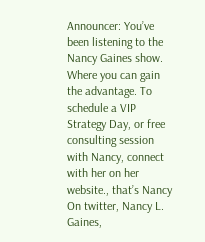Announcer: You’ve been listening to the Nancy Gaines show. Where you can gain the advantage. To schedule a VIP Strategy Day, or free consulting session with Nancy, connect with her on her website., that’s Nancy On twitter, Nancy L. Gaines,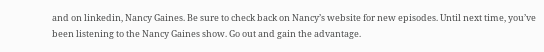and on linkedin, Nancy Gaines. Be sure to check back on Nancy’s website for new episodes. Until next time, you’ve been listening to the Nancy Gaines show. Go out and gain the advantage.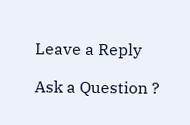Leave a Reply

Ask a Question ?